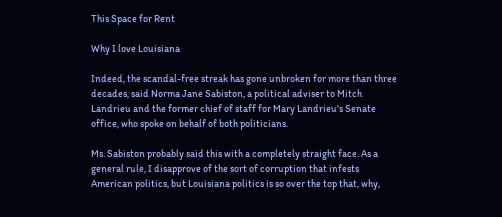This Space for Rent

Why I love Louisiana

Indeed, the scandal-free streak has gone unbroken for more than three decades, said Norma Jane Sabiston, a political adviser to Mitch Landrieu and the former chief of staff for Mary Landrieu's Senate office, who spoke on behalf of both politicians.

Ms. Sabiston probably said this with a completely straight face. As a general rule, I disapprove of the sort of corruption that infests American politics, but Louisiana politics is so over the top that, why,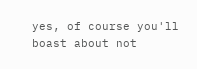yes, of course you'll boast about not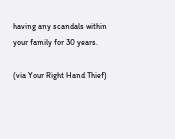having any scandals within your family for 30 years.

(via Your Right Hand Thief)